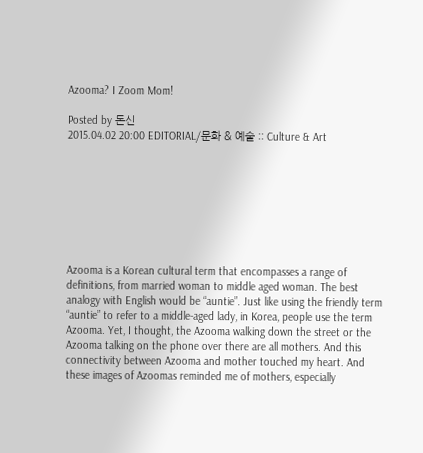Azooma? I Zoom Mom!

Posted by 돈신
2015.04.02 20:00 EDITORIAL/문화 & 예술 :: Culture & Art








Azooma is a Korean cultural term that encompasses a range of definitions, from married woman to middle aged woman. The best analogy with English would be “auntie”. Just like using the friendly term “auntie” to refer to a middle-aged lady, in Korea, people use the term Azooma. Yet, I thought, the Azooma walking down the street or the Azooma talking on the phone over there are all mothers. And this connectivity between Azooma and mother touched my heart. And these images of Azoomas reminded me of mothers, especially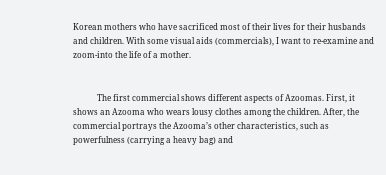Korean mothers who have sacrificed most of their lives for their husbands and children. With some visual aids (commercials), I want to re-examine and zoom-into the life of a mother.


            The first commercial shows different aspects of Azoomas. First, it shows an Azooma who wears lousy clothes among the children. After, the commercial portrays the Azooma’s other characteristics, such as powerfulness (carrying a heavy bag) and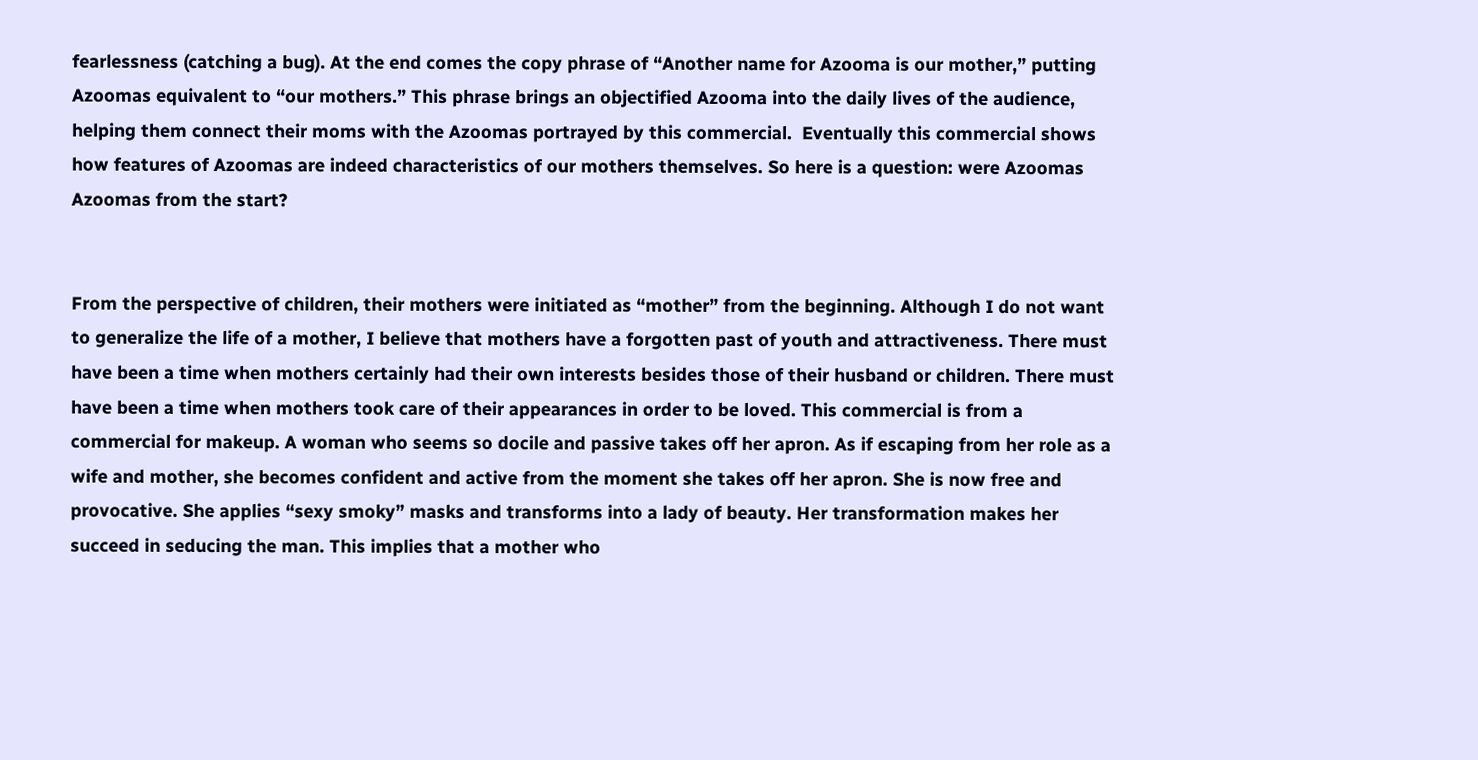fearlessness (catching a bug). At the end comes the copy phrase of “Another name for Azooma is our mother,” putting Azoomas equivalent to “our mothers.” This phrase brings an objectified Azooma into the daily lives of the audience, helping them connect their moms with the Azoomas portrayed by this commercial.  Eventually this commercial shows how features of Azoomas are indeed characteristics of our mothers themselves. So here is a question: were Azoomas Azoomas from the start?


From the perspective of children, their mothers were initiated as “mother” from the beginning. Although I do not want to generalize the life of a mother, I believe that mothers have a forgotten past of youth and attractiveness. There must have been a time when mothers certainly had their own interests besides those of their husband or children. There must have been a time when mothers took care of their appearances in order to be loved. This commercial is from a commercial for makeup. A woman who seems so docile and passive takes off her apron. As if escaping from her role as a wife and mother, she becomes confident and active from the moment she takes off her apron. She is now free and provocative. She applies “sexy smoky” masks and transforms into a lady of beauty. Her transformation makes her succeed in seducing the man. This implies that a mother who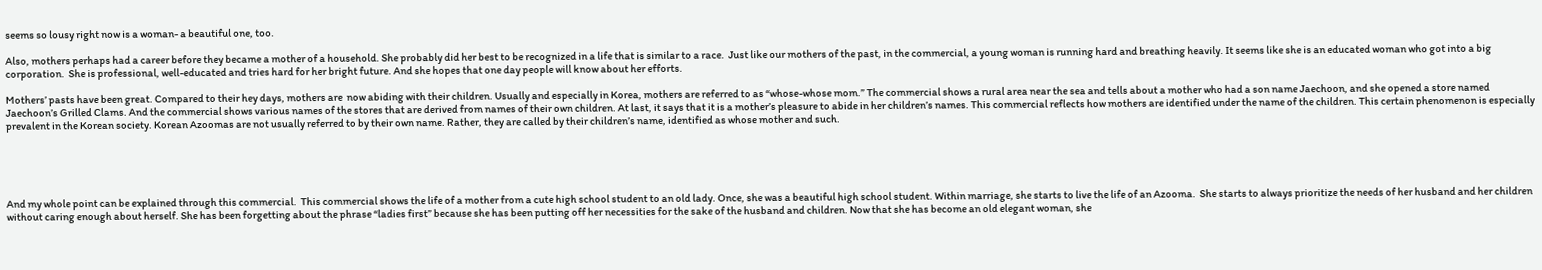seems so lousy right now is a woman- a beautiful one, too.

Also, mothers perhaps had a career before they became a mother of a household. She probably did her best to be recognized in a life that is similar to a race.  Just like our mothers of the past, in the commercial, a young woman is running hard and breathing heavily. It seems like she is an educated woman who got into a big corporation.  She is professional, well-educated and tries hard for her bright future. And she hopes that one day people will know about her efforts.

Mothers’ pasts have been great. Compared to their hey days, mothers are  now abiding with their children. Usually and especially in Korea, mothers are referred to as “whose-whose mom.” The commercial shows a rural area near the sea and tells about a mother who had a son name Jaechoon, and she opened a store named Jaechoon’s Grilled Clams. And the commercial shows various names of the stores that are derived from names of their own children. At last, it says that it is a mother’s pleasure to abide in her children’s names. This commercial reflects how mothers are identified under the name of the children. This certain phenomenon is especially prevalent in the Korean society. Korean Azoomas are not usually referred to by their own name. Rather, they are called by their children’s name, identified as whose mother and such.





And my whole point can be explained through this commercial.  This commercial shows the life of a mother from a cute high school student to an old lady. Once, she was a beautiful high school student. Within marriage, she starts to live the life of an Azooma.  She starts to always prioritize the needs of her husband and her children without caring enough about herself. She has been forgetting about the phrase “ladies first” because she has been putting off her necessities for the sake of the husband and children. Now that she has become an old elegant woman, she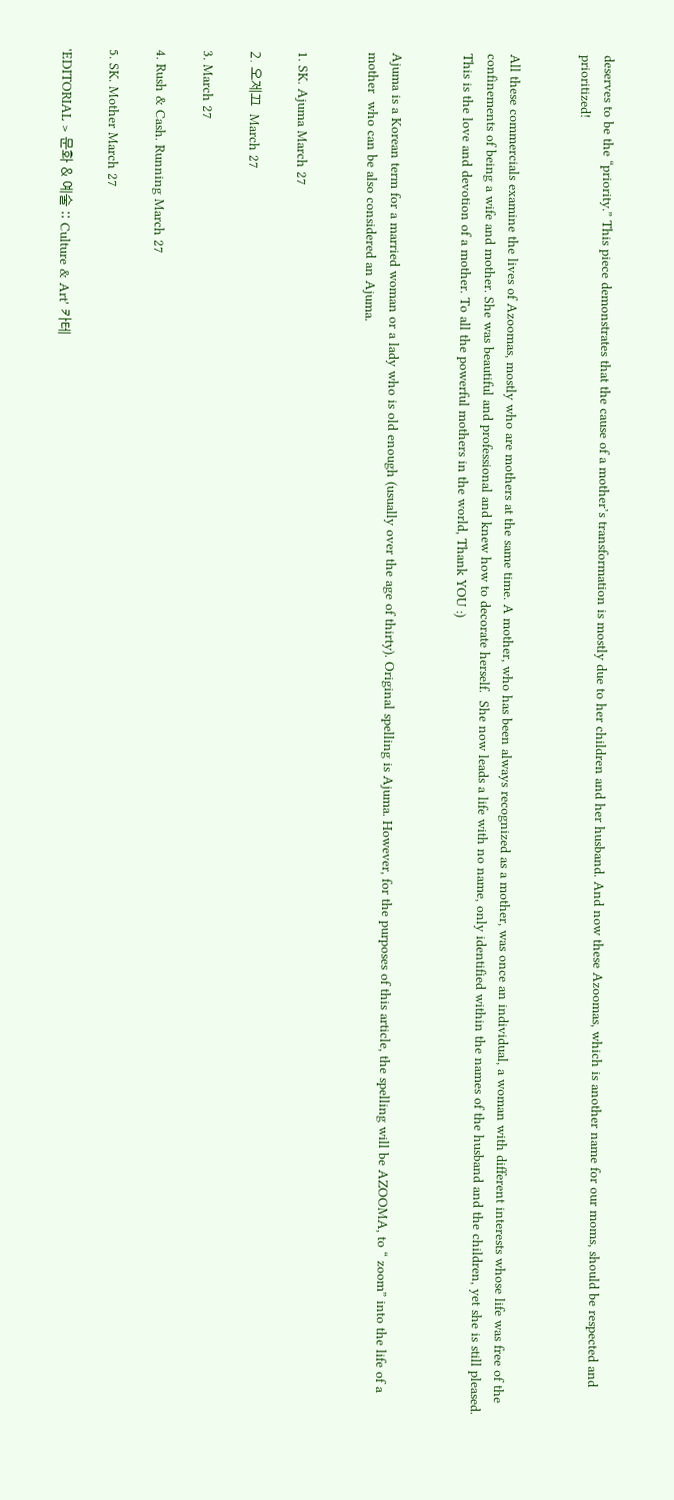deserves to be the “priority.” This piece demonstrates that the cause of a mother’s transformation is mostly due to her children and her husband. And now these Azoomas, which is another name for our moms, should be respected and prioritized!


All these commercials examine the lives of Azoomas, mostly who are mothers at the same time. A mother, who has been always recognized as a mother, was once an individual, a woman with different interests whose life was free of the confinements of being a wife and mother. She was beautiful and professional and knew how to decorate herself.  She now leads a life with no name, only identified within the names of the husband and the children, yet she is still pleased. This is the love and devotion of a mother. To all the powerful mothers in the world, Thank YOU :)


Ajuma is a Korean term for a married woman or a lady who is old enough (usually over the age of thirty). Original spelling is Ajuma. However, for the purposes of this article, the spelling will be AZOOMA, to “ zoom” into the life of a mother  who can be also considered an Ajuma.


1. SK. Ajuma March 27

2. 오제끄  March 27

3. March 27

4. Rush & Cash. Running March 27

5. SK. Mother March 27

'EDITORIAL > 문화 & 예술 :: Culture & Art' 카테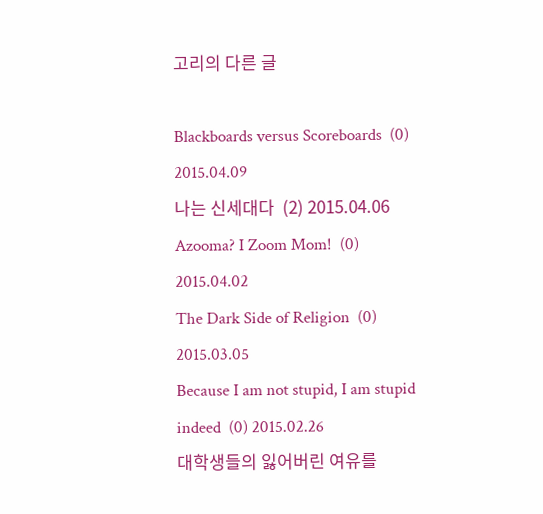고리의 다른 글

Blackboards versus Scoreboards  (0) 2015.04.09
나는 신세대다  (2) 2015.04.06
Azooma? I Zoom Mom!  (0) 2015.04.02
The Dark Side of Religion  (0) 2015.03.05
Because I am not stupid, I am stupid indeed  (0) 2015.02.26
대학생들의 잃어버린 여유를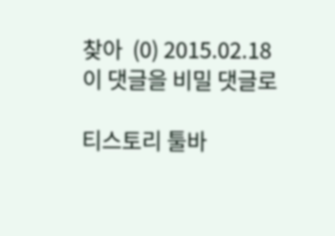찾아  (0) 2015.02.18
이 댓글을 비밀 댓글로

티스토리 툴바